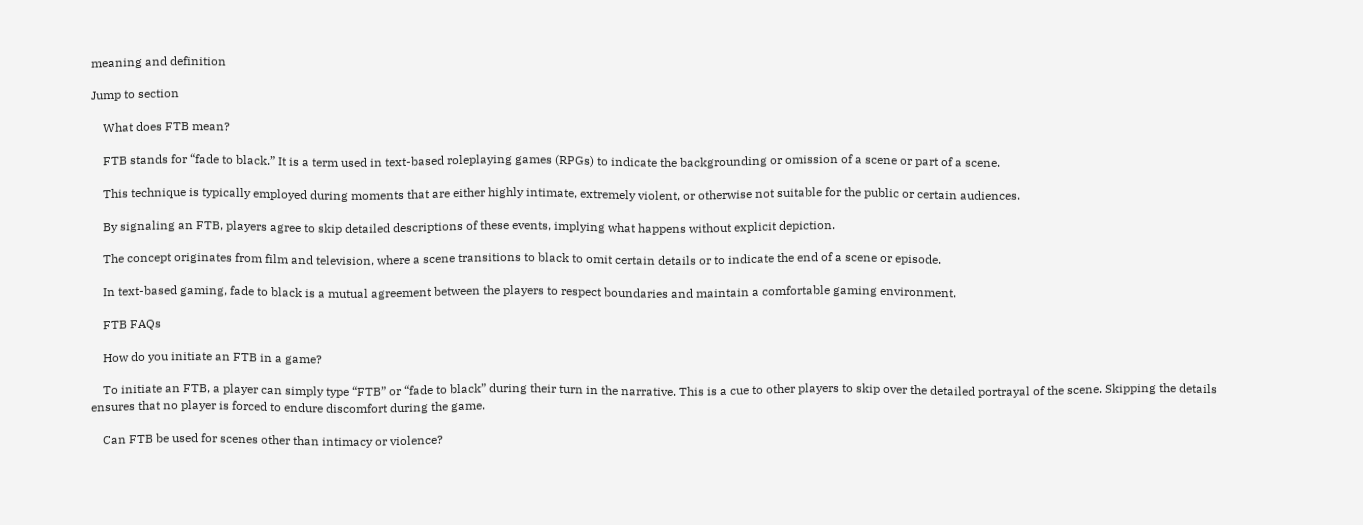meaning and definition

Jump to section

    What does FTB mean?

    FTB stands for “fade to black.” It is a term used in text-based roleplaying games (RPGs) to indicate the backgrounding or omission of a scene or part of a scene.

    This technique is typically employed during moments that are either highly intimate, extremely violent, or otherwise not suitable for the public or certain audiences.

    By signaling an FTB, players agree to skip detailed descriptions of these events, implying what happens without explicit depiction.

    The concept originates from film and television, where a scene transitions to black to omit certain details or to indicate the end of a scene or episode.

    In text-based gaming, fade to black is a mutual agreement between the players to respect boundaries and maintain a comfortable gaming environment.

    FTB FAQs

    How do you initiate an FTB in a game?

    To initiate an FTB, a player can simply type “FTB” or “fade to black” during their turn in the narrative. This is a cue to other players to skip over the detailed portrayal of the scene. Skipping the details ensures that no player is forced to endure discomfort during the game.

    Can FTB be used for scenes other than intimacy or violence?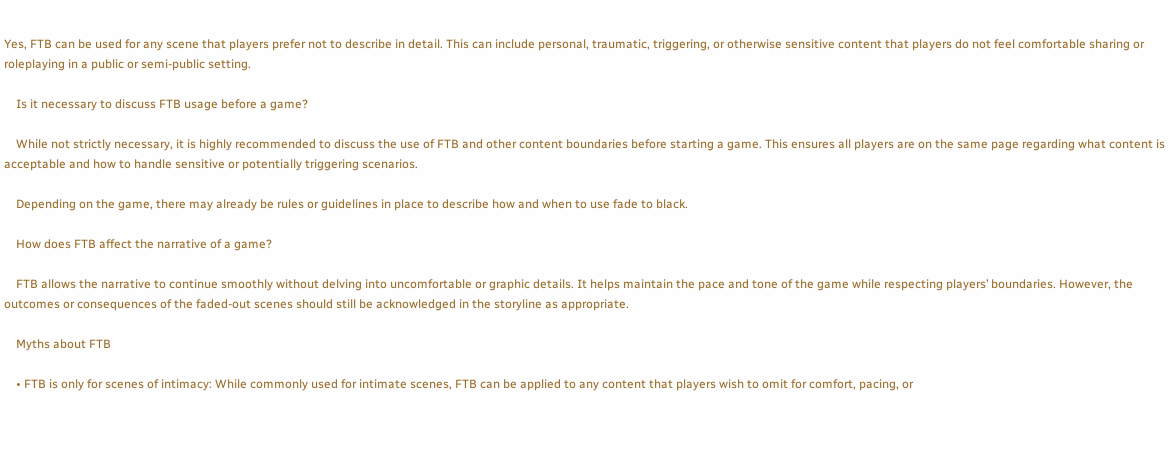Yes, FTB can be used for any scene that players prefer not to describe in detail. This can include personal, traumatic, triggering, or otherwise sensitive content that players do not feel comfortable sharing or roleplaying in a public or semi-public setting.

    Is it necessary to discuss FTB usage before a game?

    While not strictly necessary, it is highly recommended to discuss the use of FTB and other content boundaries before starting a game. This ensures all players are on the same page regarding what content is acceptable and how to handle sensitive or potentially triggering scenarios.

    Depending on the game, there may already be rules or guidelines in place to describe how and when to use fade to black.

    How does FTB affect the narrative of a game?

    FTB allows the narrative to continue smoothly without delving into uncomfortable or graphic details. It helps maintain the pace and tone of the game while respecting players’ boundaries. However, the outcomes or consequences of the faded-out scenes should still be acknowledged in the storyline as appropriate.

    Myths about FTB

    • FTB is only for scenes of intimacy: While commonly used for intimate scenes, FTB can be applied to any content that players wish to omit for comfort, pacing, or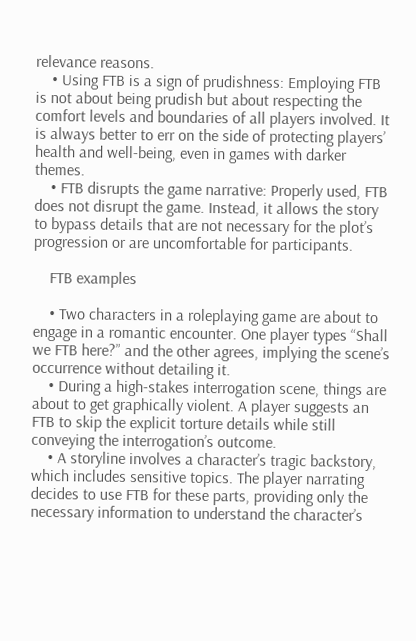relevance reasons.
    • Using FTB is a sign of prudishness: Employing FTB is not about being prudish but about respecting the comfort levels and boundaries of all players involved. It is always better to err on the side of protecting players’ health and well-being, even in games with darker themes.
    • FTB disrupts the game narrative: Properly used, FTB does not disrupt the game. Instead, it allows the story to bypass details that are not necessary for the plot’s progression or are uncomfortable for participants.

    FTB examples

    • Two characters in a roleplaying game are about to engage in a romantic encounter. One player types “Shall we FTB here?” and the other agrees, implying the scene’s occurrence without detailing it.
    • During a high-stakes interrogation scene, things are about to get graphically violent. A player suggests an FTB to skip the explicit torture details while still conveying the interrogation’s outcome.
    • A storyline involves a character’s tragic backstory, which includes sensitive topics. The player narrating decides to use FTB for these parts, providing only the necessary information to understand the character’s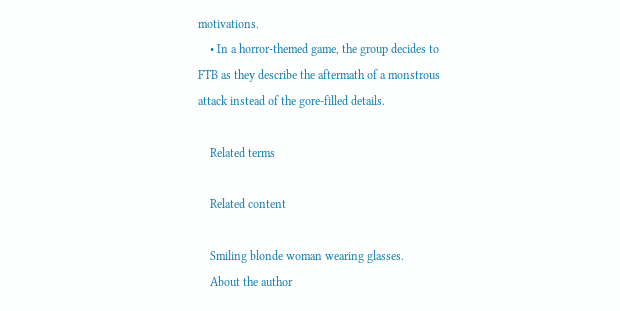motivations.
    • In a horror-themed game, the group decides to FTB as they describe the aftermath of a monstrous attack instead of the gore-filled details.

    Related terms

    Related content

    Smiling blonde woman wearing glasses.
    About the author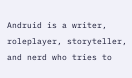Andruid is a writer, roleplayer, storyteller, and nerd who tries to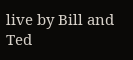live by Bill and Ted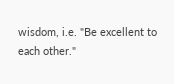wisdom, i.e. "Be excellent to each other."